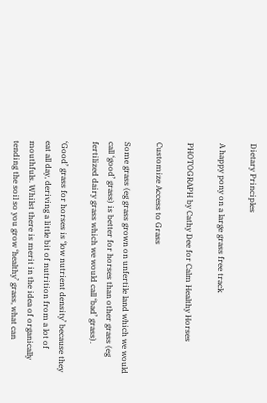Dietary Principles

A happy pony on a large grass free track

PHOTOGRAPH by Cathy Dee for Calm Healthy Horses

Customize Access to Grass

Some grass (eg grass grown on unfertile land which we would call ‘good’ grass) is better for horses than other grass (eg fertilized dairy grass which we would call ‘bad’ grass).

‘Good’ grass for horses is ‘low nutrient density’ because they eat all day, deriving a little bit of nutrition from a lot of mouthfuls. Whilst there is merit in the idea of organically tending the soil so you grow ‘healthy’ grass, what can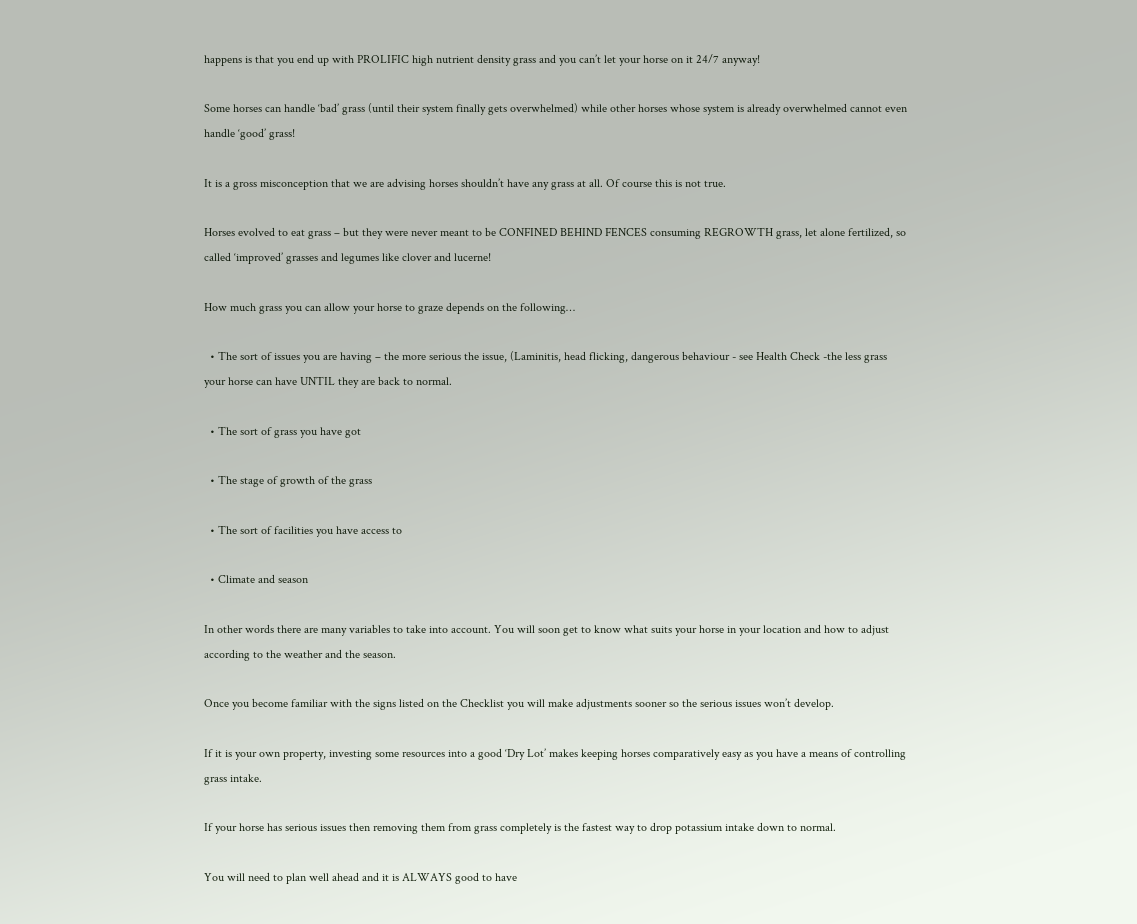happens is that you end up with PROLIFIC high nutrient density grass and you can’t let your horse on it 24/7 anyway!

Some horses can handle ‘bad’ grass (until their system finally gets overwhelmed) while other horses whose system is already overwhelmed cannot even handle ‘good’ grass!

It is a gross misconception that we are advising horses shouldn’t have any grass at all. Of course this is not true.

Horses evolved to eat grass – but they were never meant to be CONFINED BEHIND FENCES consuming REGROWTH grass, let alone fertilized, so called ‘improved’ grasses and legumes like clover and lucerne!

How much grass you can allow your horse to graze depends on the following…

  • The sort of issues you are having – the more serious the issue, (Laminitis, head flicking, dangerous behaviour - see Health Check -the less grass your horse can have UNTIL they are back to normal.

  • The sort of grass you have got

  • The stage of growth of the grass

  • The sort of facilities you have access to

  • Climate and season

In other words there are many variables to take into account. You will soon get to know what suits your horse in your location and how to adjust according to the weather and the season.

Once you become familiar with the signs listed on the Checklist you will make adjustments sooner so the serious issues won’t develop.

If it is your own property, investing some resources into a good ‘Dry Lot’ makes keeping horses comparatively easy as you have a means of controlling grass intake.

If your horse has serious issues then removing them from grass completely is the fastest way to drop potassium intake down to normal.

You will need to plan well ahead and it is ALWAYS good to have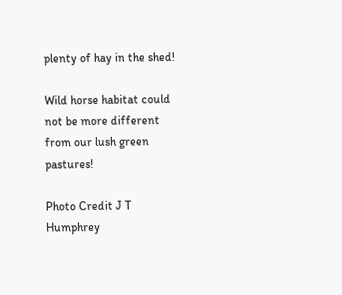plenty of hay in the shed!

Wild horse habitat could not be more different from our lush green pastures!

Photo Credit J T Humphrey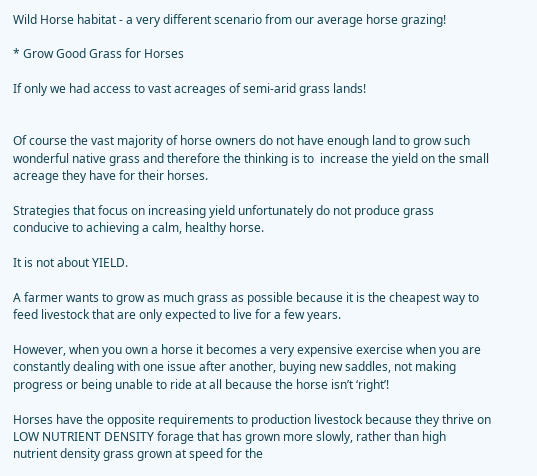Wild Horse habitat - a very different scenario from our average horse grazing!

* Grow Good Grass for Horses

If only we had access to vast acreages of semi-arid grass lands!


Of course the vast majority of horse owners do not have enough land to grow such wonderful native grass and therefore the thinking is to  increase the yield on the small acreage they have for their horses.

Strategies that focus on increasing yield unfortunately do not produce grass conducive to achieving a calm, healthy horse.

It is not about YIELD.

A farmer wants to grow as much grass as possible because it is the cheapest way to feed livestock that are only expected to live for a few years.

However, when you own a horse it becomes a very expensive exercise when you are constantly dealing with one issue after another, buying new saddles, not making progress or being unable to ride at all because the horse isn’t ‘right’!

Horses have the opposite requirements to production livestock because they thrive on LOW NUTRIENT DENSITY forage that has grown more slowly, rather than high nutrient density grass grown at speed for the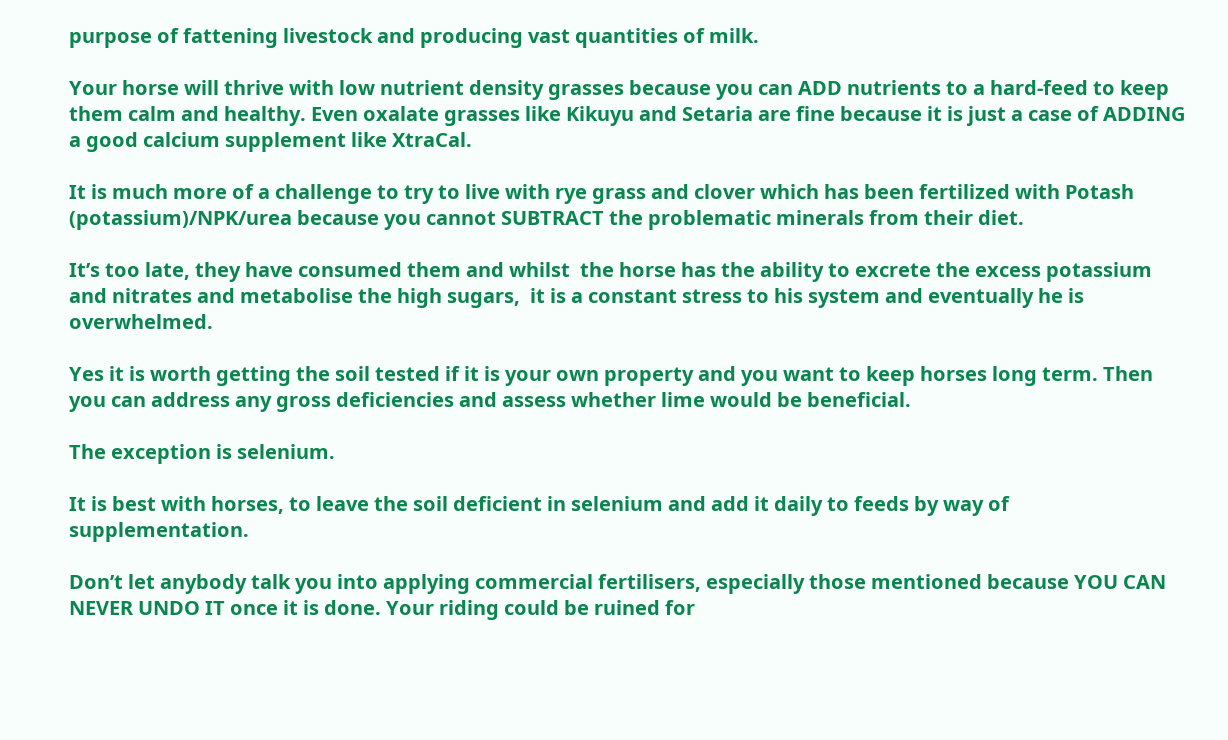purpose of fattening livestock and producing vast quantities of milk.

Your horse will thrive with low nutrient density grasses because you can ADD nutrients to a hard-feed to keep them calm and healthy. Even oxalate grasses like Kikuyu and Setaria are fine because it is just a case of ADDING a good calcium supplement like XtraCal.

It is much more of a challenge to try to live with rye grass and clover which has been fertilized with Potash (potassium)/NPK/urea because you cannot SUBTRACT the problematic minerals from their diet.

It’s too late, they have consumed them and whilst  the horse has the ability to excrete the excess potassium and nitrates and metabolise the high sugars,  it is a constant stress to his system and eventually he is overwhelmed.

Yes it is worth getting the soil tested if it is your own property and you want to keep horses long term. Then you can address any gross deficiencies and assess whether lime would be beneficial.

The exception is selenium.

It is best with horses, to leave the soil deficient in selenium and add it daily to feeds by way of supplementation.

Don’t let anybody talk you into applying commercial fertilisers, especially those mentioned because YOU CAN NEVER UNDO IT once it is done. Your riding could be ruined for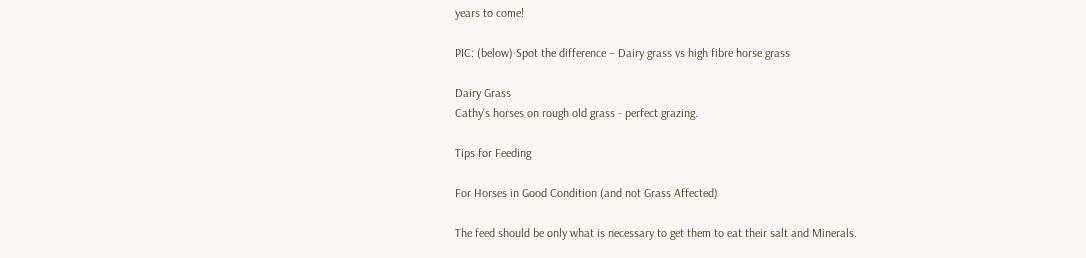years to come!

PIC: (below) Spot the difference – Dairy grass vs high fibre horse grass

Dairy Grass
Cathy's horses on rough old grass - perfect grazing.

Tips for Feeding

For Horses in Good Condition (and not Grass Affected)

The feed should be only what is necessary to get them to eat their salt and Minerals.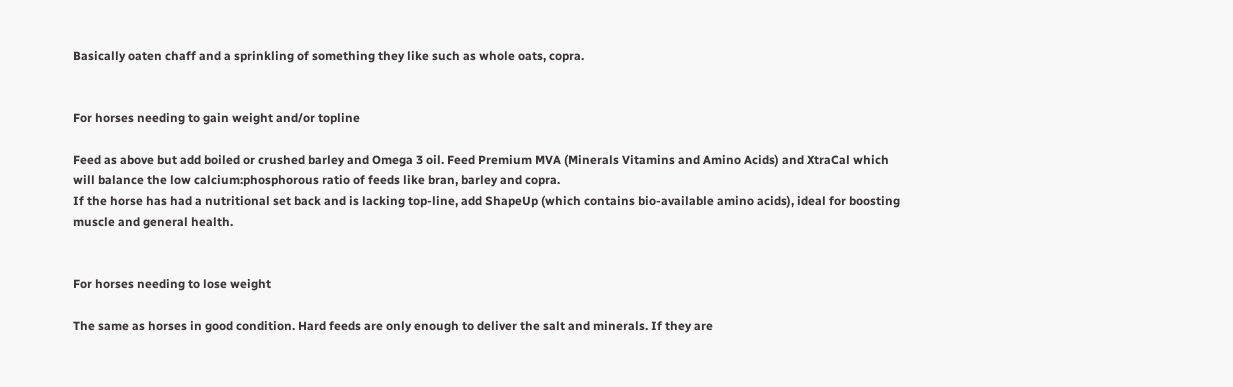Basically oaten chaff and a sprinkling of something they like such as whole oats, copra.


For horses needing to gain weight and/or topline

Feed as above but add boiled or crushed barley and Omega 3 oil. Feed Premium MVA (Minerals Vitamins and Amino Acids) and XtraCal which will balance the low calcium:phosphorous ratio of feeds like bran, barley and copra.
If the horse has had a nutritional set back and is lacking top-line, add ShapeUp (which contains bio-available amino acids), ideal for boosting muscle and general health.


For horses needing to lose weight

The same as horses in good condition. Hard feeds are only enough to deliver the salt and minerals. If they are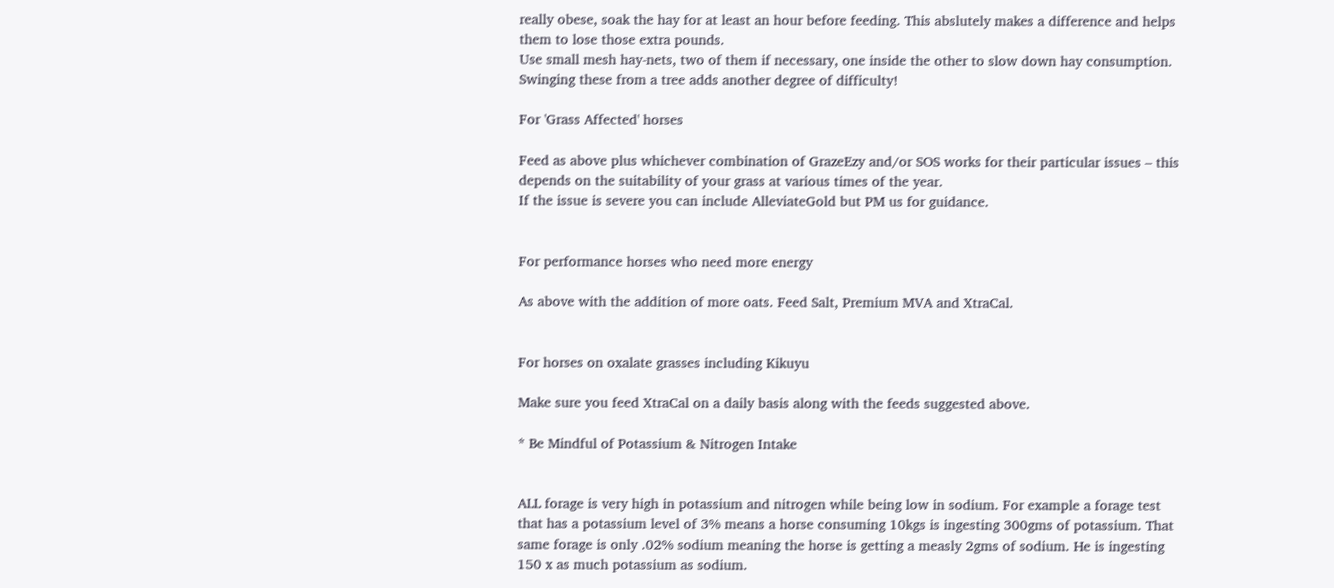really obese, soak the hay for at least an hour before feeding. This abslutely makes a difference and helps them to lose those extra pounds.
Use small mesh hay-nets, two of them if necessary, one inside the other to slow down hay consumption. Swinging these from a tree adds another degree of difficulty!

For 'Grass Affected' horses

Feed as above plus whichever combination of GrazeEzy and/or SOS works for their particular issues – this depends on the suitability of your grass at various times of the year.
If the issue is severe you can include AlleviateGold but PM us for guidance.


For performance horses who need more energy

As above with the addition of more oats. Feed Salt, Premium MVA and XtraCal.


For horses on oxalate grasses including Kikuyu

Make sure you feed XtraCal on a daily basis along with the feeds suggested above.

* Be Mindful of Potassium & Nitrogen Intake


ALL forage is very high in potassium and nitrogen while being low in sodium. For example a forage test that has a potassium level of 3% means a horse consuming 10kgs is ingesting 300gms of potassium. That same forage is only .02% sodium meaning the horse is getting a measly 2gms of sodium. He is ingesting 150 x as much potassium as sodium.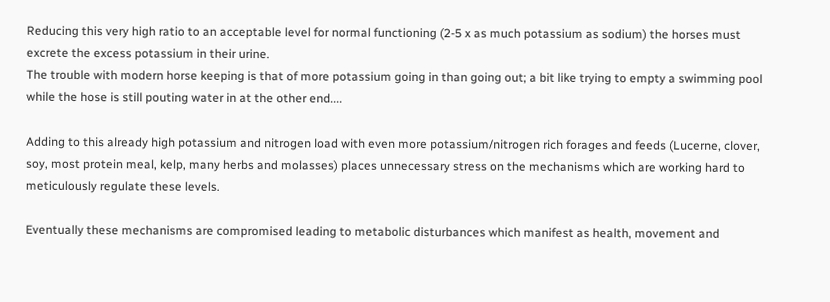Reducing this very high ratio to an acceptable level for normal functioning (2-5 x as much potassium as sodium) the horses must excrete the excess potassium in their urine.
The trouble with modern horse keeping is that of more potassium going in than going out; a bit like trying to empty a swimming pool while the hose is still pouting water in at the other end....

Adding to this already high potassium and nitrogen load with even more potassium/nitrogen rich forages and feeds (Lucerne, clover, soy, most protein meal, kelp, many herbs and molasses) places unnecessary stress on the mechanisms which are working hard to meticulously regulate these levels.

Eventually these mechanisms are compromised leading to metabolic disturbances which manifest as health, movement and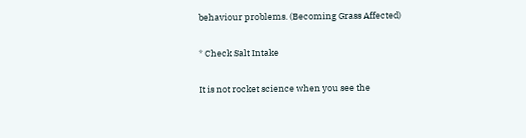behaviour problems. (Becoming Grass Affected)

* Check Salt Intake

It is not rocket science when you see the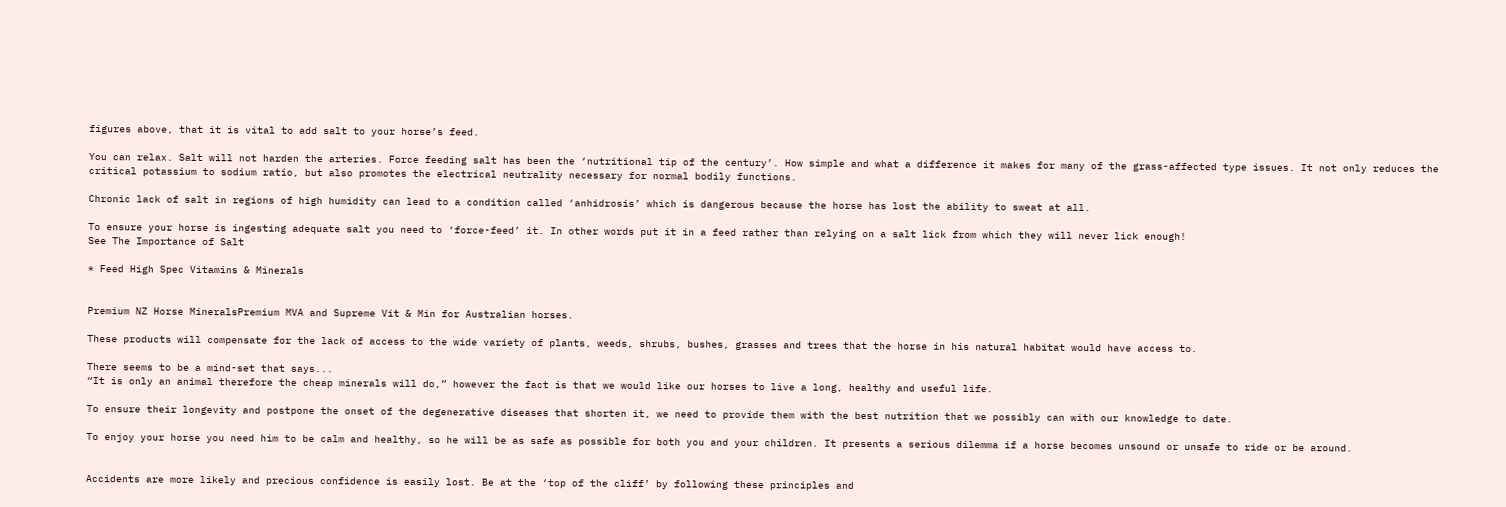figures above, that it is vital to add salt to your horse’s feed.

You can relax. Salt will not harden the arteries. Force feeding salt has been the ‘nutritional tip of the century’. How simple and what a difference it makes for many of the grass-affected type issues. It not only reduces the critical potassium to sodium ratio, but also promotes the electrical neutrality necessary for normal bodily functions.

Chronic lack of salt in regions of high humidity can lead to a condition called ‘anhidrosis’ which is dangerous because the horse has lost the ability to sweat at all.

To ensure your horse is ingesting adequate salt you need to ‘force-feed’ it. In other words put it in a feed rather than relying on a salt lick from which they will never lick enough!
See The Importance of Salt

* Feed High Spec Vitamins & Minerals


Premium NZ Horse MineralsPremium MVA and Supreme Vit & Min for Australian horses.

These products will compensate for the lack of access to the wide variety of plants, weeds, shrubs, bushes, grasses and trees that the horse in his natural habitat would have access to.

There seems to be a mind-set that says...
“It is only an animal therefore the cheap minerals will do,” however the fact is that we would like our horses to live a long, healthy and useful life.

To ensure their longevity and postpone the onset of the degenerative diseases that shorten it, we need to provide them with the best nutrition that we possibly can with our knowledge to date.

To enjoy your horse you need him to be calm and healthy, so he will be as safe as possible for both you and your children. It presents a serious dilemma if a horse becomes unsound or unsafe to ride or be around.


Accidents are more likely and precious confidence is easily lost. Be at the ‘top of the cliff’ by following these principles and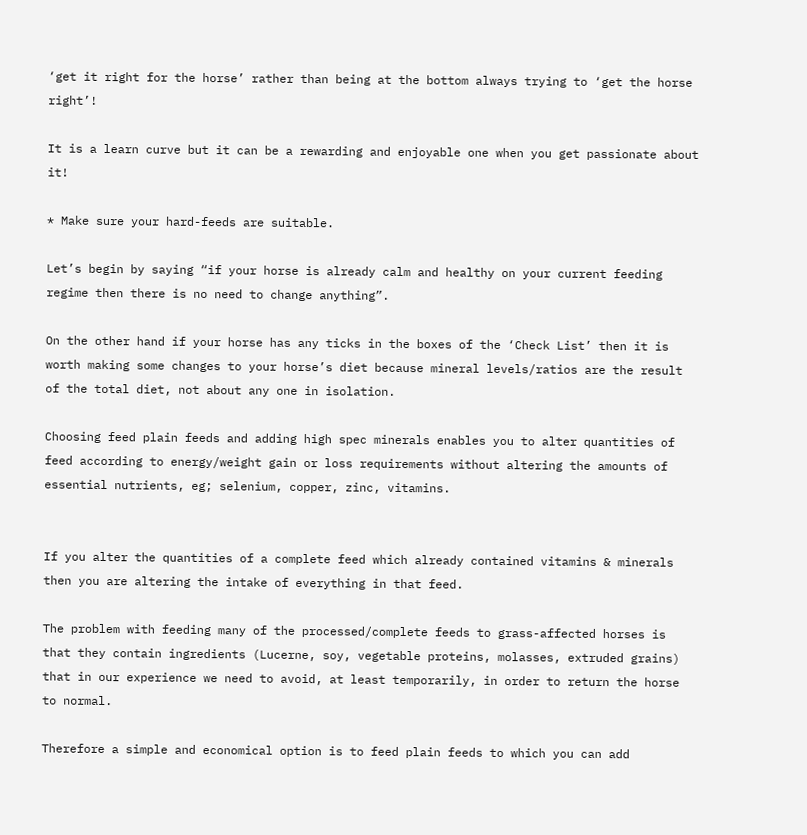‘get it right for the horse’ rather than being at the bottom always trying to ‘get the horse right’!

It is a learn curve but it can be a rewarding and enjoyable one when you get passionate about it!

* Make sure your hard-feeds are suitable.

Let’s begin by saying “if your horse is already calm and healthy on your current feeding regime then there is no need to change anything”.

On the other hand if your horse has any ticks in the boxes of the ‘Check List’ then it is worth making some changes to your horse’s diet because mineral levels/ratios are the result of the total diet, not about any one in isolation.

Choosing feed plain feeds and adding high spec minerals enables you to alter quantities of feed according to energy/weight gain or loss requirements without altering the amounts of essential nutrients, eg; selenium, copper, zinc, vitamins.


If you alter the quantities of a complete feed which already contained vitamins & minerals then you are altering the intake of everything in that feed.

The problem with feeding many of the processed/complete feeds to grass-affected horses is that they contain ingredients (Lucerne, soy, vegetable proteins, molasses, extruded grains) that in our experience we need to avoid, at least temporarily, in order to return the horse to normal.

Therefore a simple and economical option is to feed plain feeds to which you can add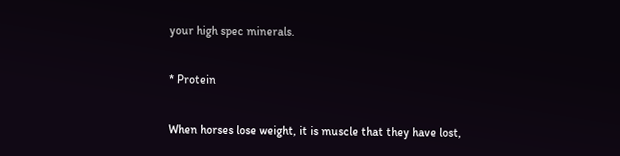your high spec minerals.

* Protein

When horses lose weight, it is muscle that they have lost,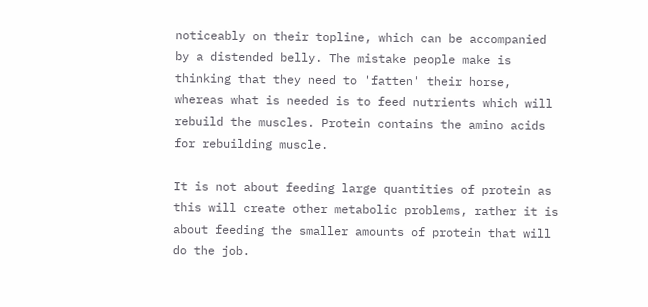noticeably on their topline, which can be accompanied by a distended belly. The mistake people make is thinking that they need to 'fatten' their horse, whereas what is needed is to feed nutrients which will rebuild the muscles. Protein contains the amino acids for rebuilding muscle.

It is not about feeding large quantities of protein as this will create other metabolic problems, rather it is about feeding the smaller amounts of protein that will do the job.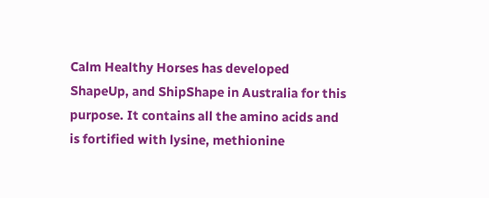Calm Healthy Horses has developed ShapeUp, and ShipShape in Australia for this purpose. It contains all the amino acids and is fortified with lysine, methionine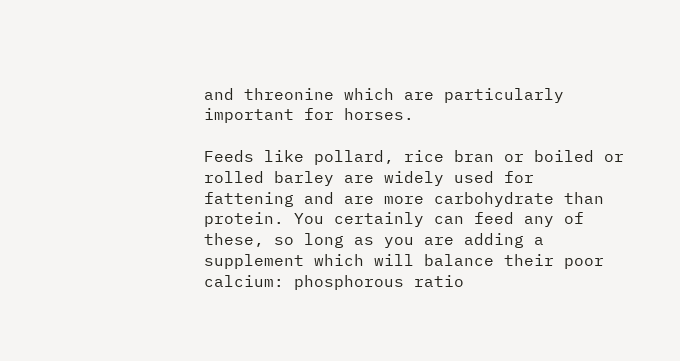and threonine which are particularly important for horses.

Feeds like pollard, rice bran or boiled or rolled barley are widely used for fattening and are more carbohydrate than protein. You certainly can feed any of these, so long as you are adding a supplement which will balance their poor calcium: phosphorous ratio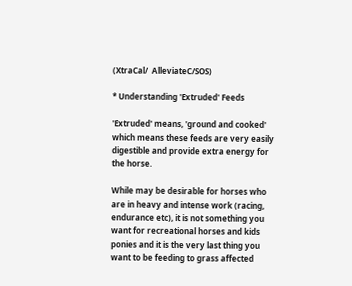(XtraCal/  AlleviateC/SOS)

* Understanding 'Extruded' Feeds

'Extruded' means, 'ground and cooked' which means these feeds are very easily digestible and provide extra energy for the horse.

While may be desirable for horses who are in heavy and intense work (racing, endurance etc), it is not something you want for recreational horses and kids ponies and it is the very last thing you want to be feeding to grass affected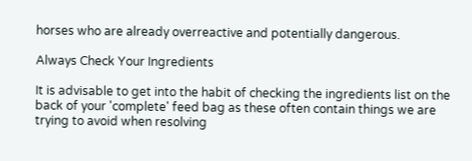horses who are already overreactive and potentially dangerous.

Always Check Your Ingredients

It is advisable to get into the habit of checking the ingredients list on the back of your 'complete' feed bag as these often contain things we are trying to avoid when resolving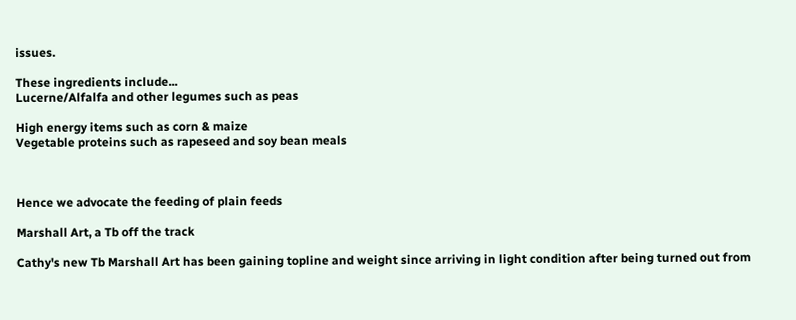issues.

These ingredients include...
Lucerne/Alfalfa and other legumes such as peas

High energy items such as corn & maize
Vegetable proteins such as rapeseed and soy bean meals



Hence we advocate the feeding of plain feeds

Marshall Art, a Tb off the track

Cathy's new Tb Marshall Art has been gaining topline and weight since arriving in light condition after being turned out from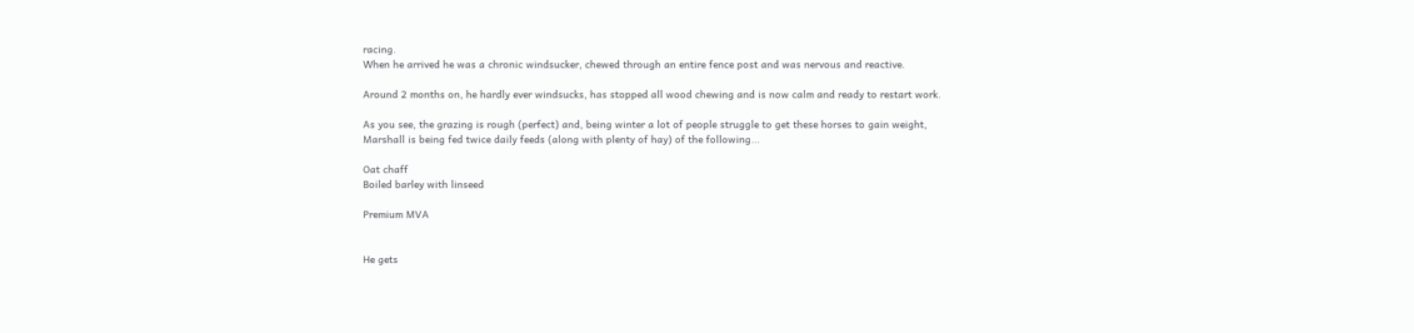racing.
When he arrived he was a chronic windsucker, chewed through an entire fence post and was nervous and reactive.

Around 2 months on, he hardly ever windsucks, has stopped all wood chewing and is now calm and ready to restart work.

As you see, the grazing is rough (perfect) and, being winter a lot of people struggle to get these horses to gain weight,
Marshall is being fed twice daily feeds (along with plenty of hay) of the following...

Oat chaff
Boiled barley with linseed

Premium MVA


He gets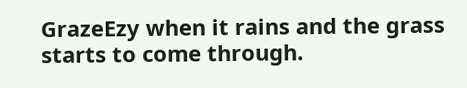GrazeEzy when it rains and the grass starts to come through.